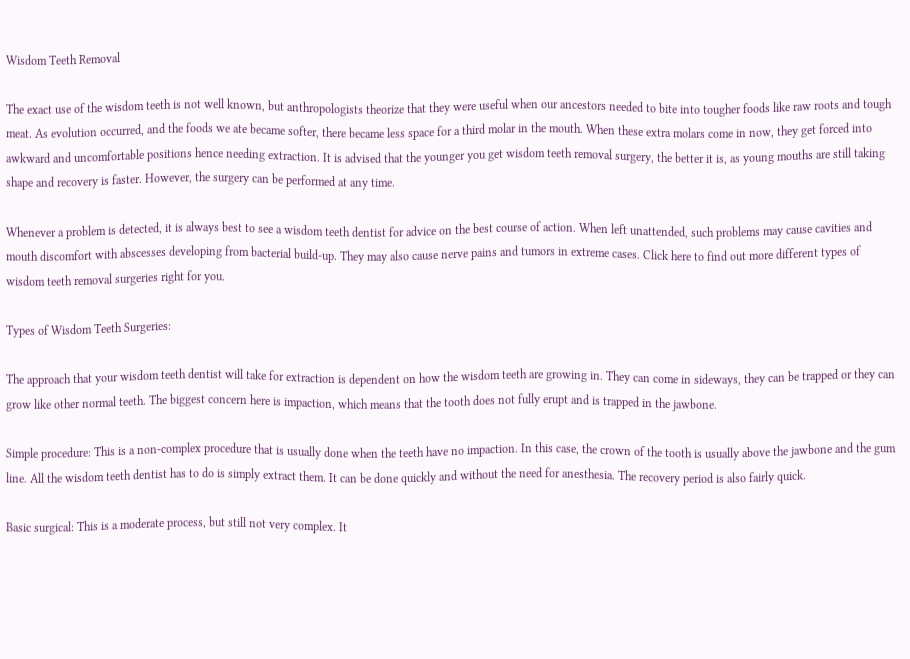Wisdom Teeth Removal

The exact use of the wisdom teeth is not well known, but anthropologists theorize that they were useful when our ancestors needed to bite into tougher foods like raw roots and tough meat. As evolution occurred, and the foods we ate became softer, there became less space for a third molar in the mouth. When these extra molars come in now, they get forced into awkward and uncomfortable positions hence needing extraction. It is advised that the younger you get wisdom teeth removal surgery, the better it is, as young mouths are still taking shape and recovery is faster. However, the surgery can be performed at any time.

Whenever a problem is detected, it is always best to see a wisdom teeth dentist for advice on the best course of action. When left unattended, such problems may cause cavities and mouth discomfort with abscesses developing from bacterial build-up. They may also cause nerve pains and tumors in extreme cases. Click here to find out more different types of wisdom teeth removal surgeries right for you.

Types of Wisdom Teeth Surgeries:

The approach that your wisdom teeth dentist will take for extraction is dependent on how the wisdom teeth are growing in. They can come in sideways, they can be trapped or they can grow like other normal teeth. The biggest concern here is impaction, which means that the tooth does not fully erupt and is trapped in the jawbone.

Simple procedure: This is a non-complex procedure that is usually done when the teeth have no impaction. In this case, the crown of the tooth is usually above the jawbone and the gum line. All the wisdom teeth dentist has to do is simply extract them. It can be done quickly and without the need for anesthesia. The recovery period is also fairly quick.

Basic surgical: This is a moderate process, but still not very complex. It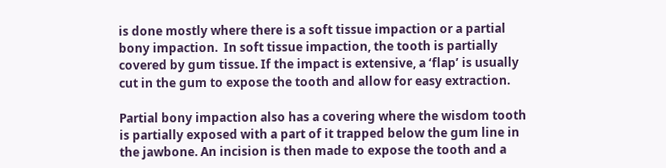is done mostly where there is a soft tissue impaction or a partial bony impaction.  In soft tissue impaction, the tooth is partially covered by gum tissue. If the impact is extensive, a ‘flap’ is usually cut in the gum to expose the tooth and allow for easy extraction.

Partial bony impaction also has a covering where the wisdom tooth is partially exposed with a part of it trapped below the gum line in the jawbone. An incision is then made to expose the tooth and a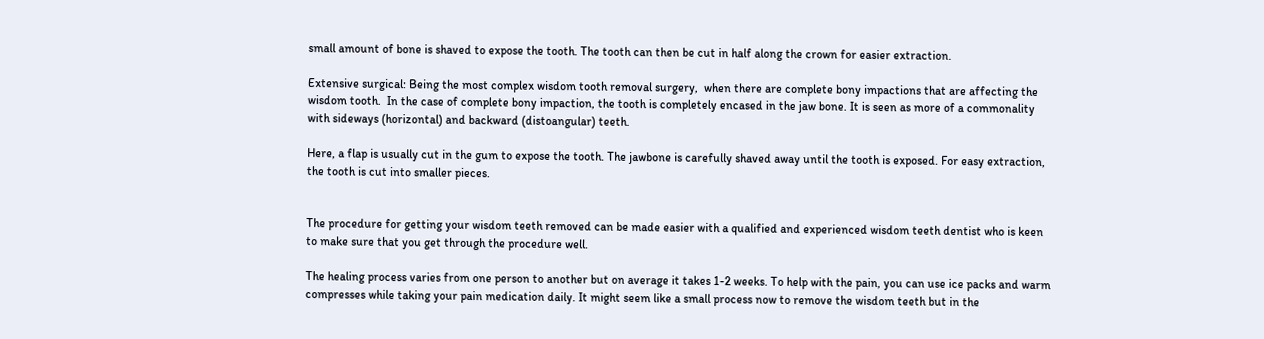small amount of bone is shaved to expose the tooth. The tooth can then be cut in half along the crown for easier extraction.

Extensive surgical: Being the most complex wisdom tooth removal surgery,  when there are complete bony impactions that are affecting the wisdom tooth.  In the case of complete bony impaction, the tooth is completely encased in the jaw bone. It is seen as more of a commonality with sideways (horizontal) and backward (distoangular) teeth.

Here, a flap is usually cut in the gum to expose the tooth. The jawbone is carefully shaved away until the tooth is exposed. For easy extraction, the tooth is cut into smaller pieces.


The procedure for getting your wisdom teeth removed can be made easier with a qualified and experienced wisdom teeth dentist who is keen to make sure that you get through the procedure well.

The healing process varies from one person to another but on average it takes 1-2 weeks. To help with the pain, you can use ice packs and warm compresses while taking your pain medication daily. It might seem like a small process now to remove the wisdom teeth but in the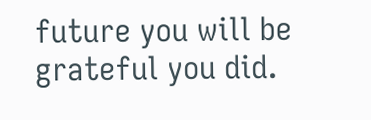future you will be grateful you did.